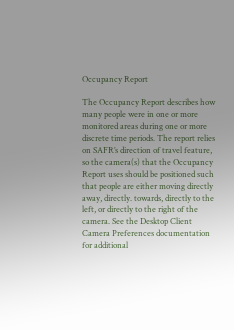Occupancy Report

The Occupancy Report describes how many people were in one or more monitored areas during one or more discrete time periods. The report relies on SAFR’s direction of travel feature, so the camera(s) that the Occupancy Report uses should be positioned such that people are either moving directly away, directly. towards, directly to the left, or directly to the right of the camera. See the Desktop Client Camera Preferences documentation for additional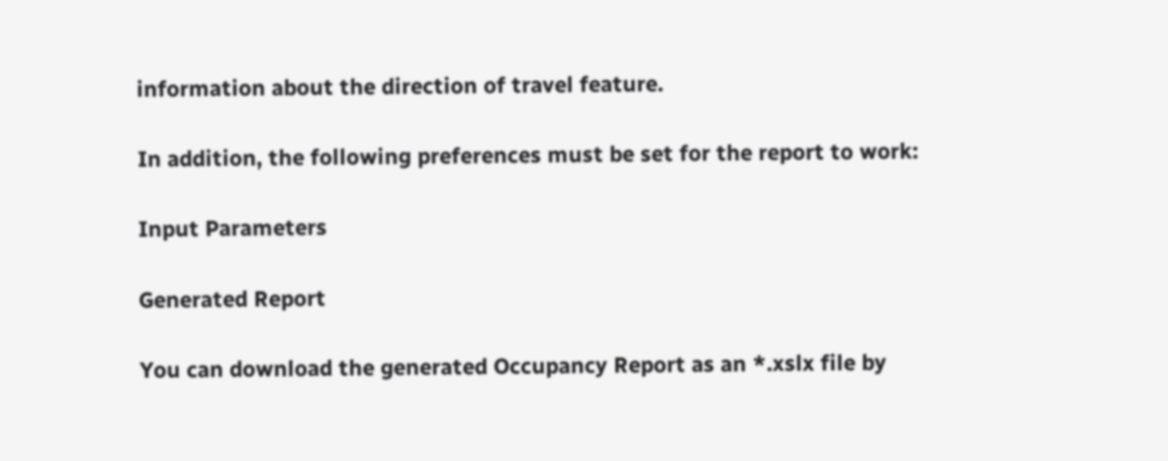information about the direction of travel feature.

In addition, the following preferences must be set for the report to work:

Input Parameters

Generated Report

You can download the generated Occupancy Report as an *.xslx file by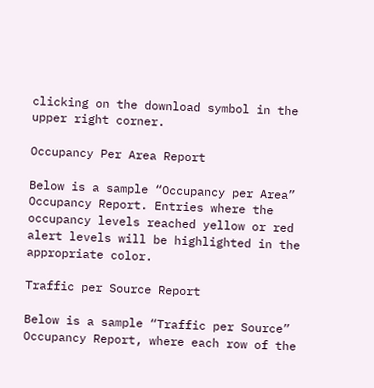clicking on the download symbol in the upper right corner.

Occupancy Per Area Report

Below is a sample “Occupancy per Area” Occupancy Report. Entries where the occupancy levels reached yellow or red alert levels will be highlighted in the appropriate color.

Traffic per Source Report

Below is a sample “Traffic per Source” Occupancy Report, where each row of the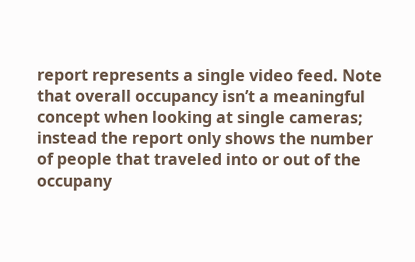report represents a single video feed. Note that overall occupancy isn’t a meaningful concept when looking at single cameras; instead the report only shows the number of people that traveled into or out of the occupany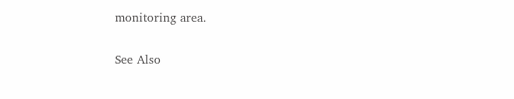monitoring area.

See Also